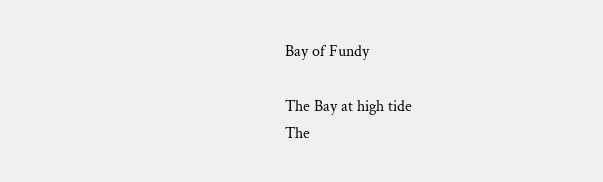Bay of Fundy

The Bay at high tide
The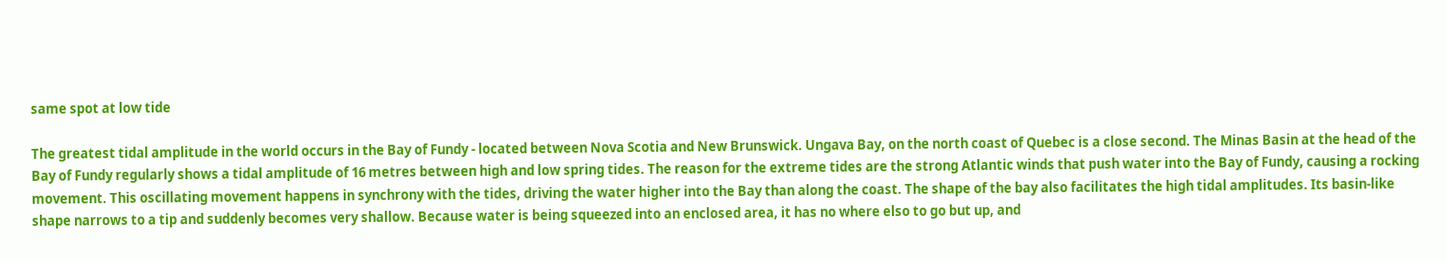same spot at low tide

The greatest tidal amplitude in the world occurs in the Bay of Fundy - located between Nova Scotia and New Brunswick. Ungava Bay, on the north coast of Quebec is a close second. The Minas Basin at the head of the Bay of Fundy regularly shows a tidal amplitude of 16 metres between high and low spring tides. The reason for the extreme tides are the strong Atlantic winds that push water into the Bay of Fundy, causing a rocking movement. This oscillating movement happens in synchrony with the tides, driving the water higher into the Bay than along the coast. The shape of the bay also facilitates the high tidal amplitudes. Its basin-like shape narrows to a tip and suddenly becomes very shallow. Because water is being squeezed into an enclosed area, it has no where elso to go but up, and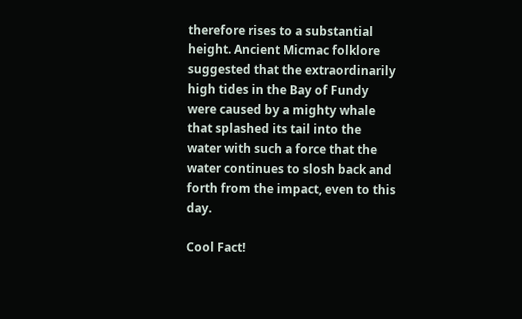therefore rises to a substantial height. Ancient Micmac folklore suggested that the extraordinarily high tides in the Bay of Fundy were caused by a mighty whale that splashed its tail into the water with such a force that the water continues to slosh back and forth from the impact, even to this day.

Cool Fact!